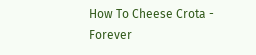How To Cheese Crota - Forever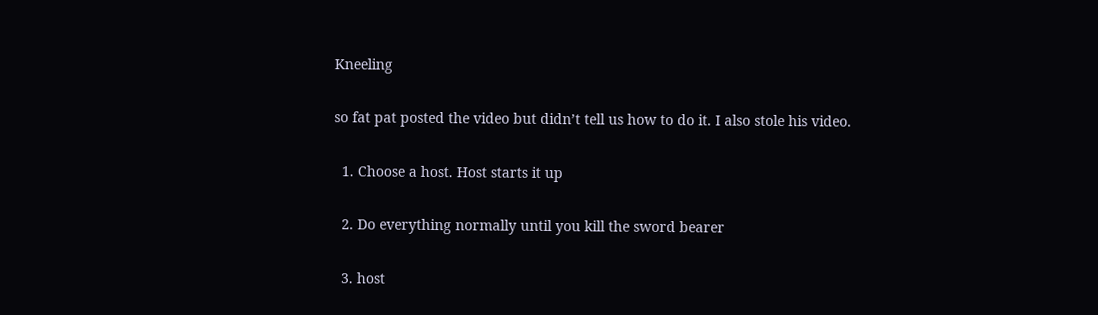Kneeling

so fat pat posted the video but didn’t tell us how to do it. I also stole his video.

  1. Choose a host. Host starts it up

  2. Do everything normally until you kill the sword bearer

  3. host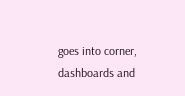goes into corner, dashboards and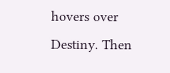hovers over Destiny. Then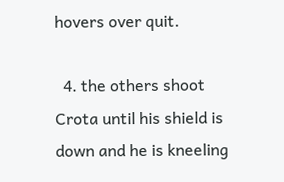hovers over quit.

  4. the others shoot Crota until his shield is down and he is kneeling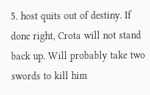5. host quits out of destiny. If done right, Crota will not stand back up. Will probably take two swords to kill him